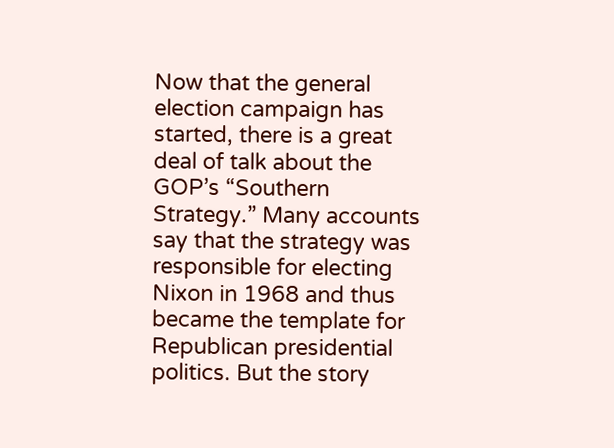Now that the general election campaign has started, there is a great deal of talk about the GOP’s “Southern Strategy.” Many accounts say that the strategy was responsible for electing Nixon in 1968 and thus became the template for Republican presidential politics. But the story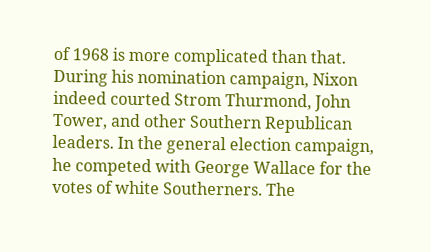of 1968 is more complicated than that.
During his nomination campaign, Nixon indeed courted Strom Thurmond, John Tower, and other Southern Republican leaders. In the general election campaign, he competed with George Wallace for the votes of white Southerners. The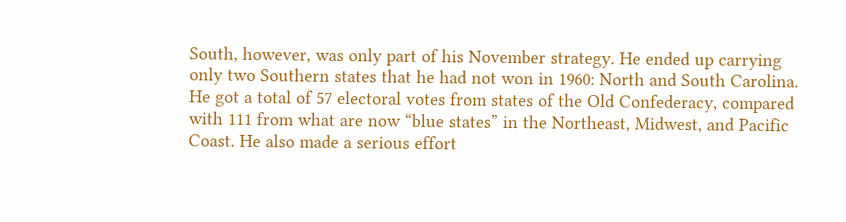South, however, was only part of his November strategy. He ended up carrying only two Southern states that he had not won in 1960: North and South Carolina. He got a total of 57 electoral votes from states of the Old Confederacy, compared with 111 from what are now “blue states” in the Northeast, Midwest, and Pacific Coast. He also made a serious effort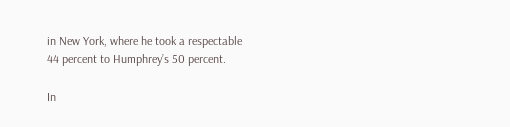in New York, where he took a respectable 44 percent to Humphrey’s 50 percent.

In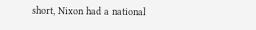short, Nixon had a national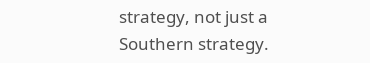strategy, not just a Southern strategy.